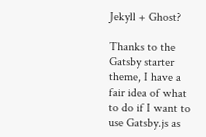Jekyll + Ghost?

Thanks to the Gatsby starter theme, I have a fair idea of what to do if I want to use Gatsby.js as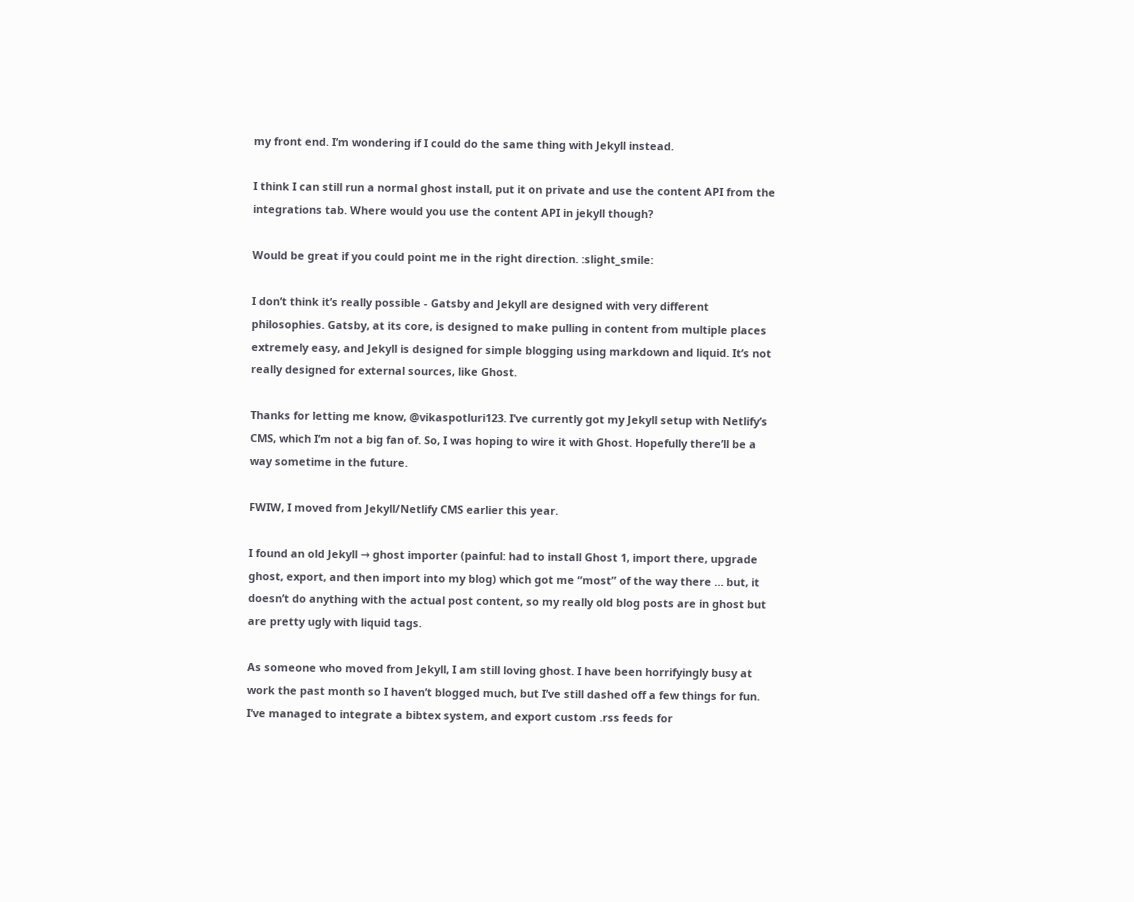my front end. I’m wondering if I could do the same thing with Jekyll instead.

I think I can still run a normal ghost install, put it on private and use the content API from the integrations tab. Where would you use the content API in jekyll though?

Would be great if you could point me in the right direction. :slight_smile:

I don’t think it’s really possible - Gatsby and Jekyll are designed with very different philosophies. Gatsby, at its core, is designed to make pulling in content from multiple places extremely easy, and Jekyll is designed for simple blogging using markdown and liquid. It’s not really designed for external sources, like Ghost.

Thanks for letting me know, @vikaspotluri123. I’ve currently got my Jekyll setup with Netlify’s CMS, which I’m not a big fan of. So, I was hoping to wire it with Ghost. Hopefully there’ll be a way sometime in the future.

FWIW, I moved from Jekyll/Netlify CMS earlier this year.

I found an old Jekyll → ghost importer (painful: had to install Ghost 1, import there, upgrade ghost, export, and then import into my blog) which got me “most” of the way there … but, it doesn’t do anything with the actual post content, so my really old blog posts are in ghost but are pretty ugly with liquid tags.

As someone who moved from Jekyll, I am still loving ghost. I have been horrifyingly busy at work the past month so I haven’t blogged much, but I’ve still dashed off a few things for fun. I’ve managed to integrate a bibtex system, and export custom .rss feeds for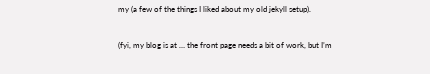my (a few of the things I liked about my old jekyll setup).

(fyi, my blog is at … the front page needs a bit of work, but I’m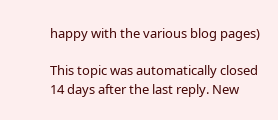happy with the various blog pages)

This topic was automatically closed 14 days after the last reply. New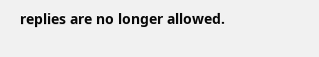replies are no longer allowed.